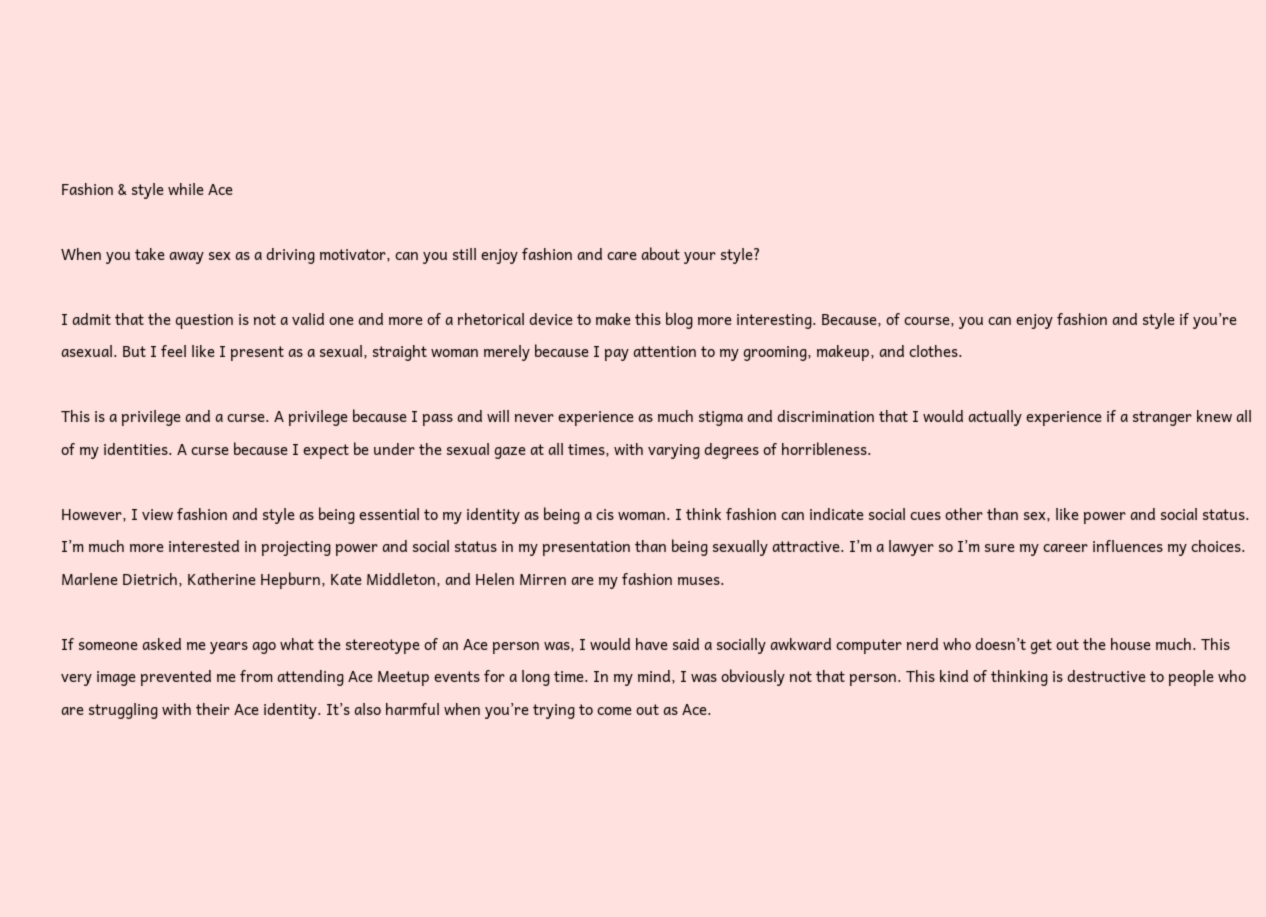Fashion & style while Ace

When you take away sex as a driving motivator, can you still enjoy fashion and care about your style?

I admit that the question is not a valid one and more of a rhetorical device to make this blog more interesting. Because, of course, you can enjoy fashion and style if you’re asexual. But I feel like I present as a sexual, straight woman merely because I pay attention to my grooming, makeup, and clothes.

This is a privilege and a curse. A privilege because I pass and will never experience as much stigma and discrimination that I would actually experience if a stranger knew all of my identities. A curse because I expect be under the sexual gaze at all times, with varying degrees of horribleness.

However, I view fashion and style as being essential to my identity as being a cis woman. I think fashion can indicate social cues other than sex, like power and social status. I’m much more interested in projecting power and social status in my presentation than being sexually attractive. I’m a lawyer so I’m sure my career influences my choices. Marlene Dietrich, Katherine Hepburn, Kate Middleton, and Helen Mirren are my fashion muses.

If someone asked me years ago what the stereotype of an Ace person was, I would have said a socially awkward computer nerd who doesn’t get out the house much. This very image prevented me from attending Ace Meetup events for a long time. In my mind, I was obviously not that person. This kind of thinking is destructive to people who are struggling with their Ace identity. It’s also harmful when you’re trying to come out as Ace.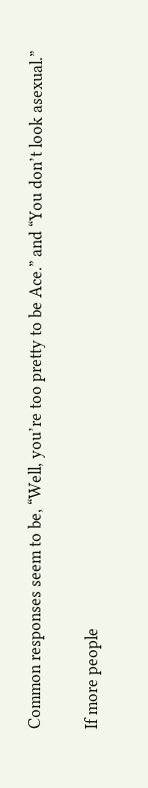Common responses seem to be, “Well, you’re too pretty to be Ace.” and “You don’t look asexual.”

If more people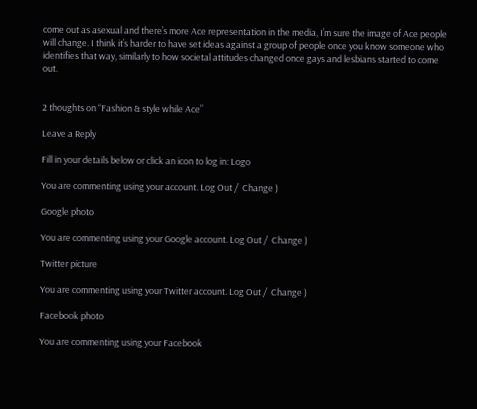come out as asexual and there’s more Ace representation in the media, I’m sure the image of Ace people will change. I think it’s harder to have set ideas against a group of people once you know someone who identifies that way, similarly to how societal attitudes changed once gays and lesbians started to come out.


2 thoughts on “Fashion & style while Ace”

Leave a Reply

Fill in your details below or click an icon to log in: Logo

You are commenting using your account. Log Out /  Change )

Google photo

You are commenting using your Google account. Log Out /  Change )

Twitter picture

You are commenting using your Twitter account. Log Out /  Change )

Facebook photo

You are commenting using your Facebook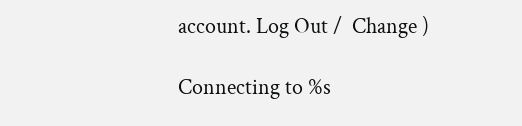account. Log Out /  Change )

Connecting to %s